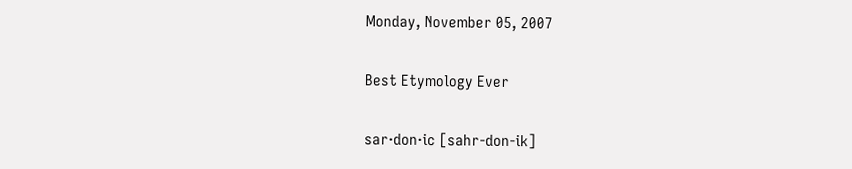Monday, November 05, 2007

Best Etymology Ever

sar·don·ic [sahr-don-ik]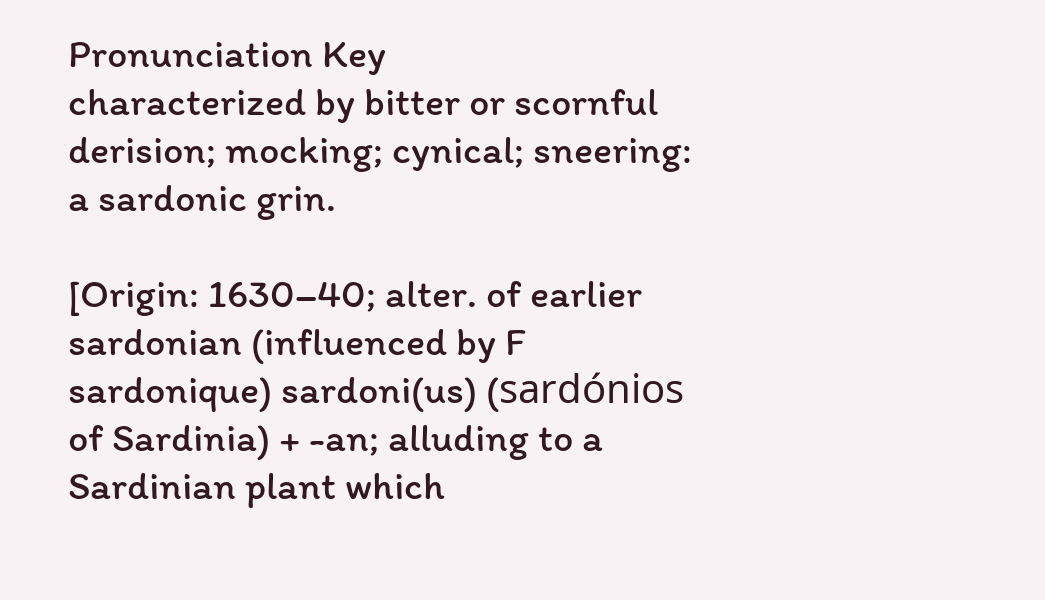Pronunciation Key
characterized by bitter or scornful derision; mocking; cynical; sneering: a sardonic grin.

[Origin: 1630–40; alter. of earlier sardonian (influenced by F sardonique) sardoni(us) (sardónios of Sardinia) + -an; alluding to a Sardinian plant which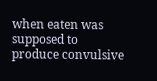when eaten was supposed to produce convulsive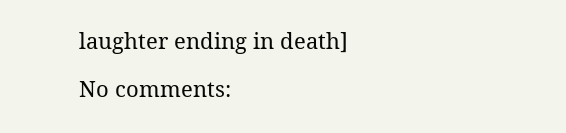laughter ending in death]

No comments: